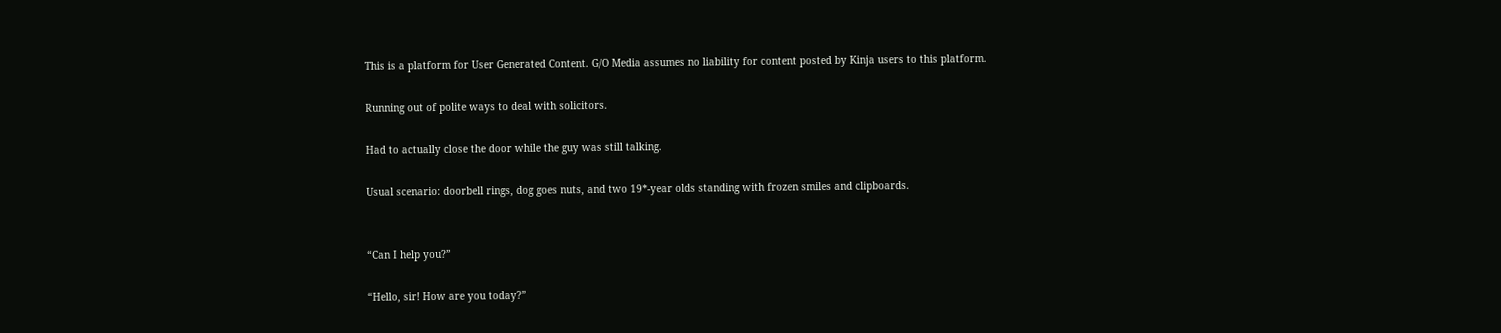This is a platform for User Generated Content. G/O Media assumes no liability for content posted by Kinja users to this platform.

Running out of polite ways to deal with solicitors.

Had to actually close the door while the guy was still talking.

Usual scenario: doorbell rings, dog goes nuts, and two 19*-year olds standing with frozen smiles and clipboards.


“Can I help you?”

“Hello, sir! How are you today?”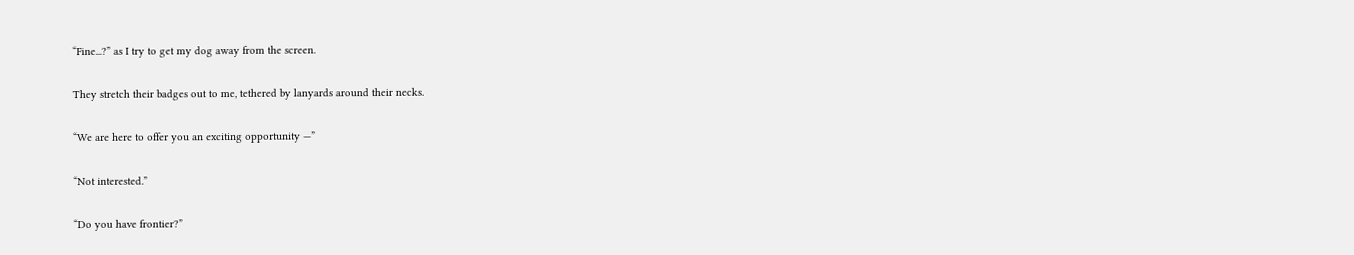“Fine...?” as I try to get my dog away from the screen.

They stretch their badges out to me, tethered by lanyards around their necks.

“We are here to offer you an exciting opportunity —”

“Not interested.”

“Do you have frontier?”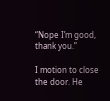“Nope I’m good, thank you.”

I motion to close the door. He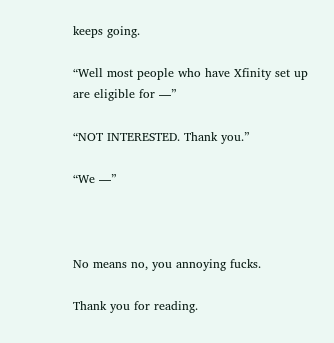keeps going.

“Well most people who have Xfinity set up are eligible for —”

“NOT INTERESTED. Thank you.”

“We —”



No means no, you annoying fucks.

Thank you for reading.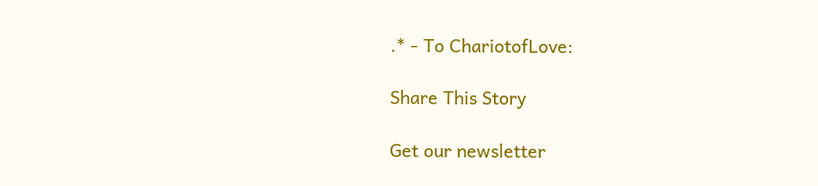.* - To ChariotofLove:

Share This Story

Get our newsletter